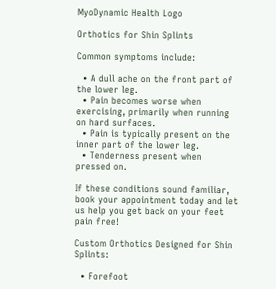MyoDynamic Health Logo

Orthotics for Shin Splints

Common symptoms include:

  • A dull ache on the front part of the lower leg.
  • Pain becomes worse when exercising, primarily when running on hard surfaces.
  • Pain is typically present on the inner part of the lower leg.
  • Tenderness present when pressed on.

If these conditions sound familiar, book your appointment today and let us help you get back on your feet pain free!

Custom Orthotics Designed for Shin Splints:

  • Forefoot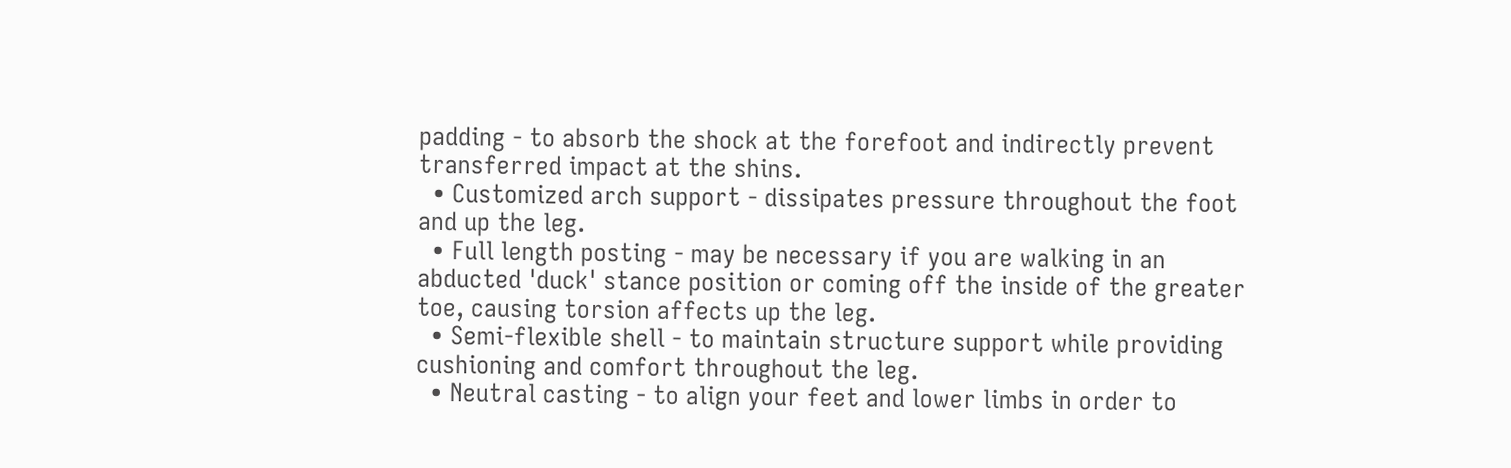padding - to absorb the shock at the forefoot and indirectly prevent transferred impact at the shins.
  • Customized arch support - dissipates pressure throughout the foot and up the leg.
  • Full length posting - may be necessary if you are walking in an abducted 'duck' stance position or coming off the inside of the greater toe, causing torsion affects up the leg.
  • Semi-flexible shell - to maintain structure support while providing cushioning and comfort throughout the leg.
  • Neutral casting - to align your feet and lower limbs in order to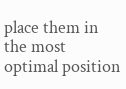place them in the most optimal position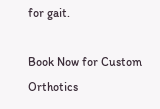for gait.

Book Now for Custom Orthotics